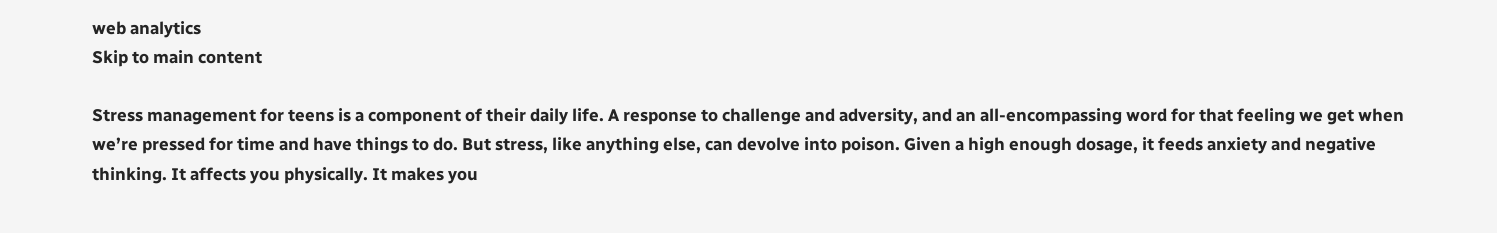web analytics
Skip to main content

Stress management for teens is a component of their daily life. A response to challenge and adversity, and an all-encompassing word for that feeling we get when we’re pressed for time and have things to do. But stress, like anything else, can devolve into poison. Given a high enough dosage, it feeds anxiety and negative thinking. It affects you physically. It makes you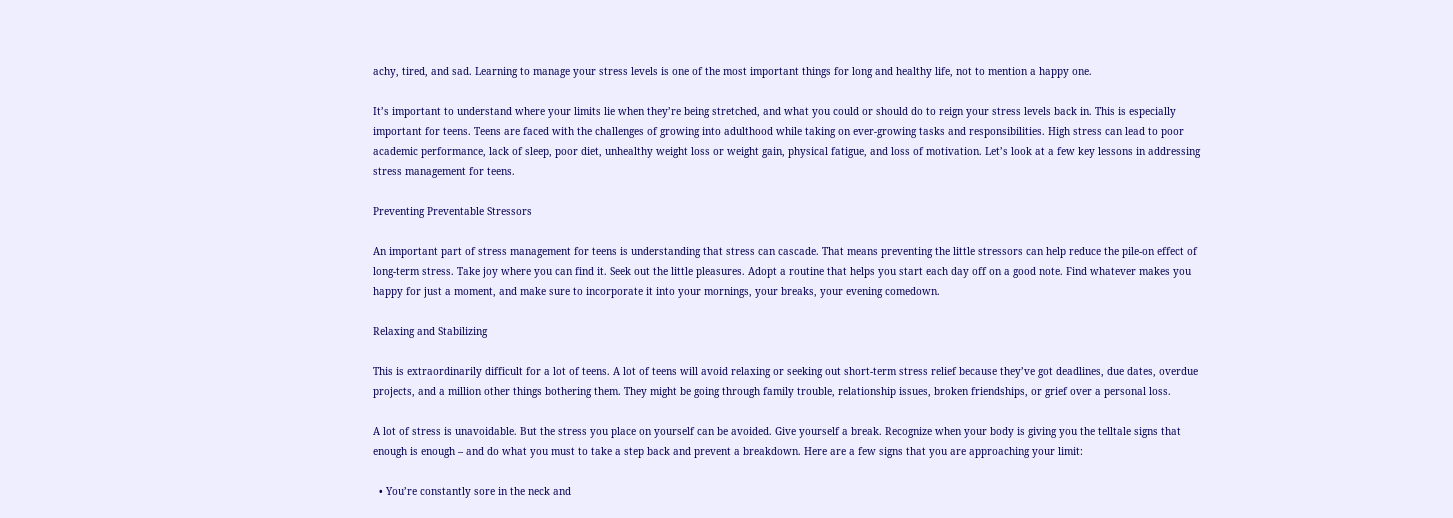achy, tired, and sad. Learning to manage your stress levels is one of the most important things for long and healthy life, not to mention a happy one.

It’s important to understand where your limits lie when they’re being stretched, and what you could or should do to reign your stress levels back in. This is especially important for teens. Teens are faced with the challenges of growing into adulthood while taking on ever-growing tasks and responsibilities. High stress can lead to poor academic performance, lack of sleep, poor diet, unhealthy weight loss or weight gain, physical fatigue, and loss of motivation. Let’s look at a few key lessons in addressing stress management for teens.

Preventing Preventable Stressors

An important part of stress management for teens is understanding that stress can cascade. That means preventing the little stressors can help reduce the pile-on effect of long-term stress. Take joy where you can find it. Seek out the little pleasures. Adopt a routine that helps you start each day off on a good note. Find whatever makes you happy for just a moment, and make sure to incorporate it into your mornings, your breaks, your evening comedown.

Relaxing and Stabilizing

This is extraordinarily difficult for a lot of teens. A lot of teens will avoid relaxing or seeking out short-term stress relief because they’ve got deadlines, due dates, overdue projects, and a million other things bothering them. They might be going through family trouble, relationship issues, broken friendships, or grief over a personal loss.

A lot of stress is unavoidable. But the stress you place on yourself can be avoided. Give yourself a break. Recognize when your body is giving you the telltale signs that enough is enough – and do what you must to take a step back and prevent a breakdown. Here are a few signs that you are approaching your limit:

  • You’re constantly sore in the neck and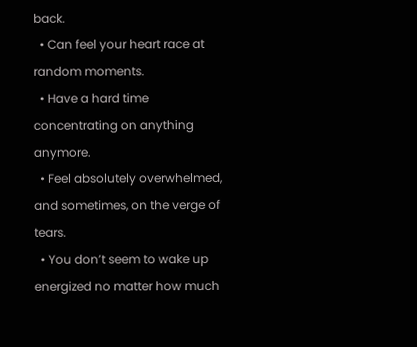back.
  • Can feel your heart race at random moments.
  • Have a hard time concentrating on anything anymore.
  • Feel absolutely overwhelmed, and sometimes, on the verge of tears.
  • You don’t seem to wake up energized no matter how much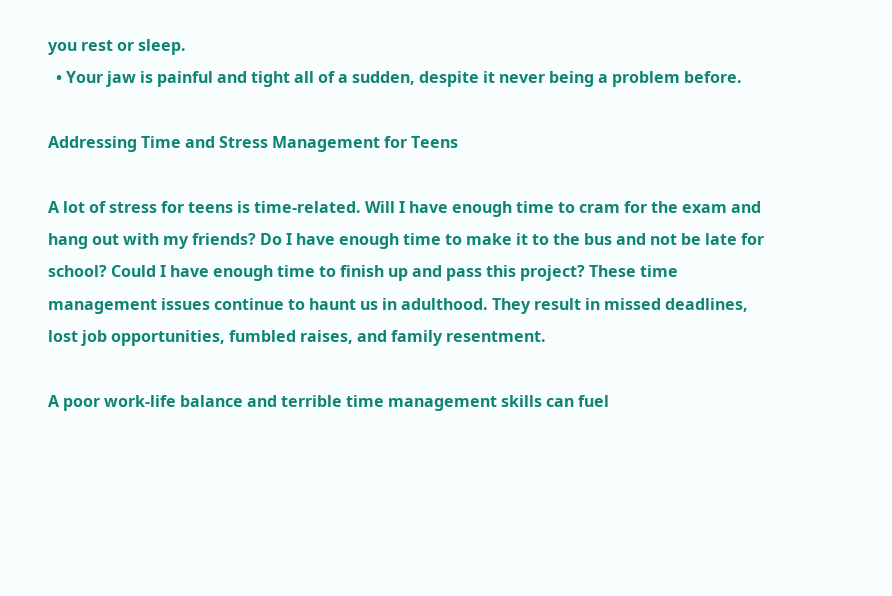you rest or sleep.
  • Your jaw is painful and tight all of a sudden, despite it never being a problem before.

Addressing Time and Stress Management for Teens

A lot of stress for teens is time-related. Will I have enough time to cram for the exam and hang out with my friends? Do I have enough time to make it to the bus and not be late for school? Could I have enough time to finish up and pass this project? These time management issues continue to haunt us in adulthood. They result in missed deadlines, lost job opportunities, fumbled raises, and family resentment.

A poor work-life balance and terrible time management skills can fuel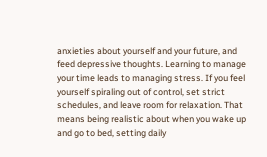anxieties about yourself and your future, and feed depressive thoughts. Learning to manage your time leads to managing stress. If you feel yourself spiraling out of control, set strict schedules, and leave room for relaxation. That means being realistic about when you wake up and go to bed, setting daily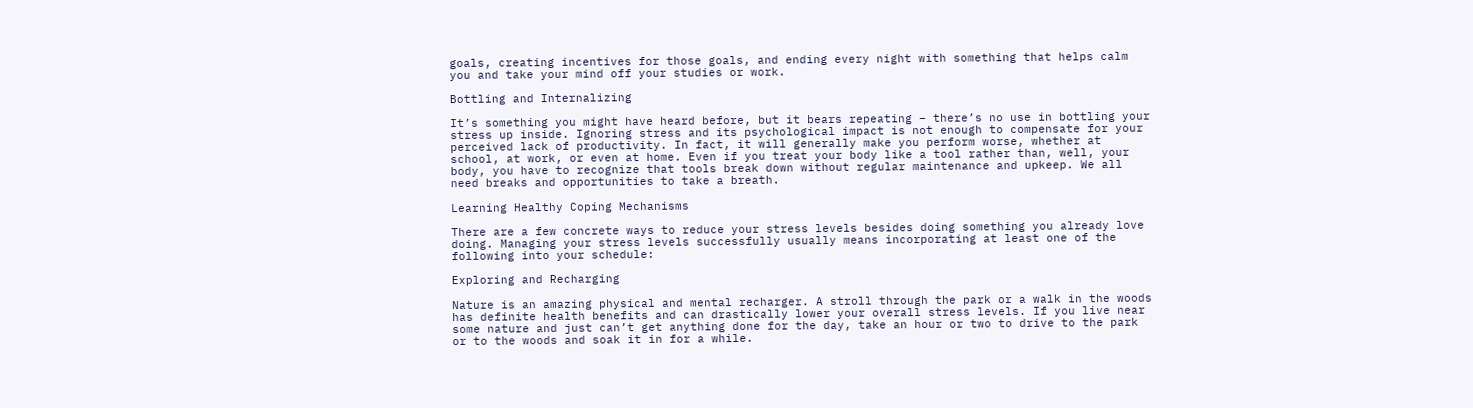goals, creating incentives for those goals, and ending every night with something that helps calm you and take your mind off your studies or work.

Bottling and Internalizing

It’s something you might have heard before, but it bears repeating – there’s no use in bottling your stress up inside. Ignoring stress and its psychological impact is not enough to compensate for your perceived lack of productivity. In fact, it will generally make you perform worse, whether at school, at work, or even at home. Even if you treat your body like a tool rather than, well, your body, you have to recognize that tools break down without regular maintenance and upkeep. We all need breaks and opportunities to take a breath.

Learning Healthy Coping Mechanisms

There are a few concrete ways to reduce your stress levels besides doing something you already love doing. Managing your stress levels successfully usually means incorporating at least one of the following into your schedule:

Exploring and Recharging

Nature is an amazing physical and mental recharger. A stroll through the park or a walk in the woods has definite health benefits and can drastically lower your overall stress levels. If you live near some nature and just can’t get anything done for the day, take an hour or two to drive to the park or to the woods and soak it in for a while.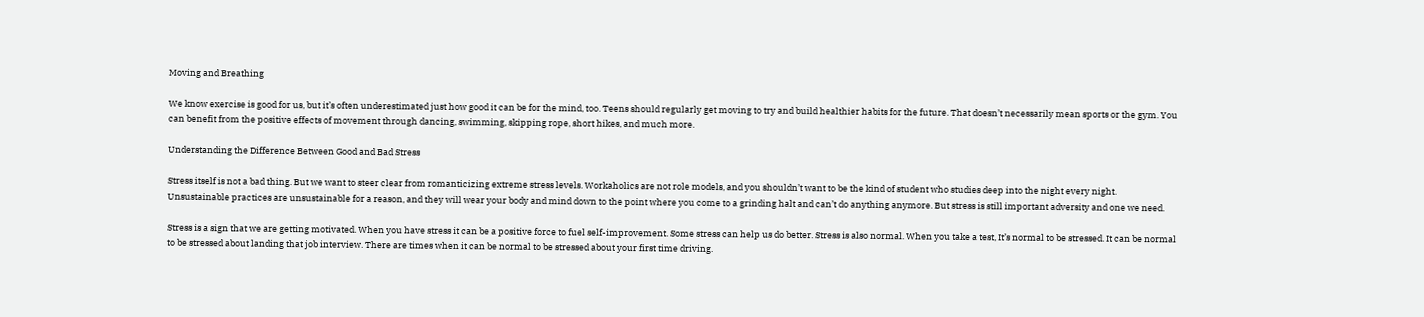Moving and Breathing

We know exercise is good for us, but it’s often underestimated just how good it can be for the mind, too. Teens should regularly get moving to try and build healthier habits for the future. That doesn’t necessarily mean sports or the gym. You can benefit from the positive effects of movement through dancing, swimming, skipping rope, short hikes, and much more.

Understanding the Difference Between Good and Bad Stress

Stress itself is not a bad thing. But we want to steer clear from romanticizing extreme stress levels. Workaholics are not role models, and you shouldn’t want to be the kind of student who studies deep into the night every night. Unsustainable practices are unsustainable for a reason, and they will wear your body and mind down to the point where you come to a grinding halt and can’t do anything anymore. But stress is still important adversity and one we need.

Stress is a sign that we are getting motivated. When you have stress it can be a positive force to fuel self-improvement. Some stress can help us do better. Stress is also normal. When you take a test, It’s normal to be stressed. It can be normal to be stressed about landing that job interview. There are times when it can be normal to be stressed about your first time driving.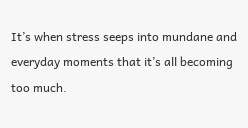It’s when stress seeps into mundane and everyday moments that it’s all becoming too much.